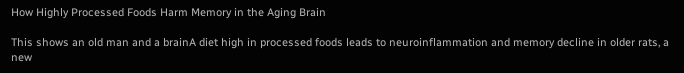How Highly Processed Foods Harm Memory in the Aging Brain

This shows an old man and a brainA diet high in processed foods leads to neuroinflammation and memory decline in older rats, a new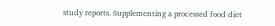study reports. Supplementing a processed food diet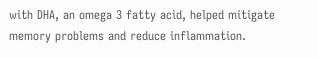with DHA, an omega 3 fatty acid, helped mitigate memory problems and reduce inflammation.